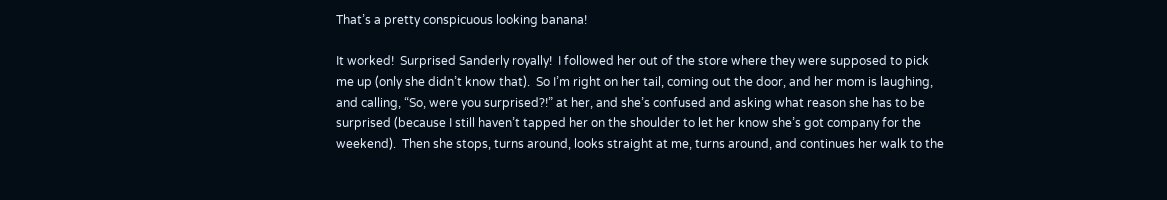That’s a pretty conspicuous looking banana!

It worked!  Surprised Sanderly royally!  I followed her out of the store where they were supposed to pick me up (only she didn’t know that).  So I’m right on her tail, coming out the door, and her mom is laughing, and calling, “So, were you surprised?!” at her, and she’s confused and asking what reason she has to be surprised (because I still haven’t tapped her on the shoulder to let her know she’s got company for the weekend).  Then she stops, turns around, looks straight at me, turns around, and continues her walk to the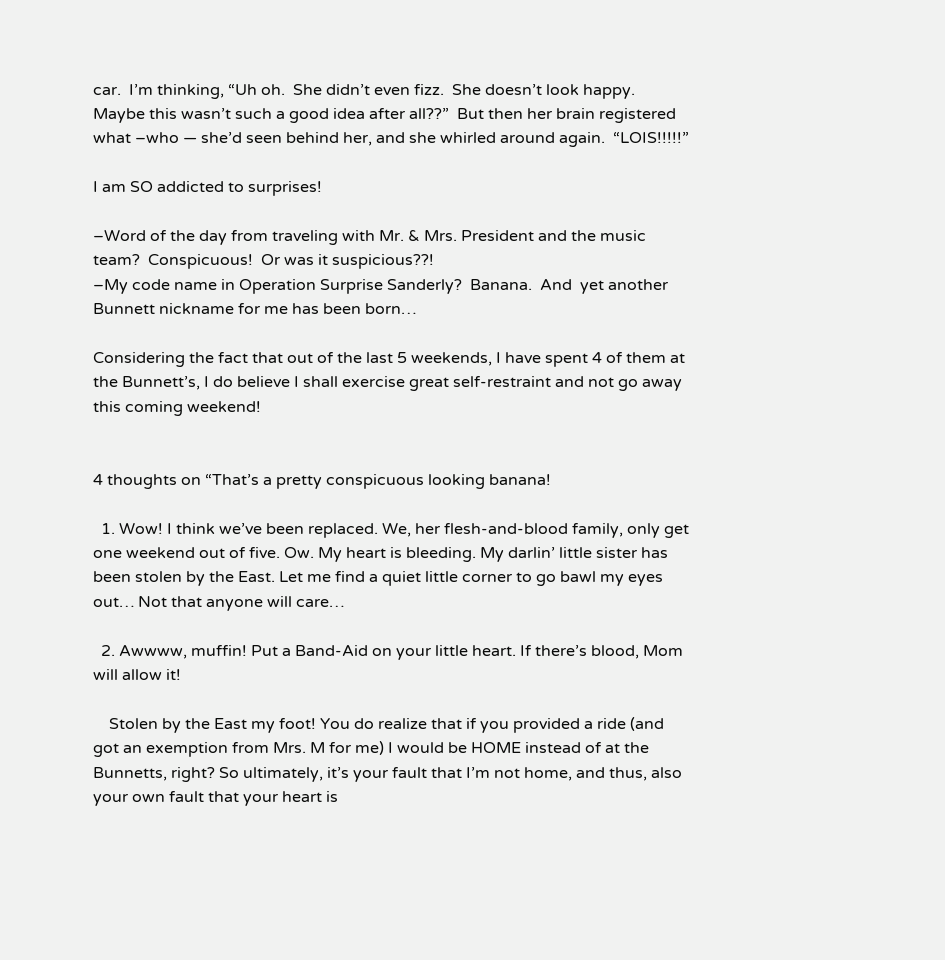car.  I’m thinking, “Uh oh.  She didn’t even fizz.  She doesn’t look happy.  Maybe this wasn’t such a good idea after all??”  But then her brain registered what –who — she’d seen behind her, and she whirled around again.  “LOIS!!!!!”

I am SO addicted to surprises!

–Word of the day from traveling with Mr. & Mrs. President and the music team?  Conspicuous!  Or was it suspicious??!
–My code name in Operation Surprise Sanderly?  Banana.  And  yet another Bunnett nickname for me has been born…

Considering the fact that out of the last 5 weekends, I have spent 4 of them at the Bunnett’s, I do believe I shall exercise great self-restraint and not go away this coming weekend!


4 thoughts on “That’s a pretty conspicuous looking banana!

  1. Wow! I think we’ve been replaced. We, her flesh-and-blood family, only get one weekend out of five. Ow. My heart is bleeding. My darlin’ little sister has been stolen by the East. Let me find a quiet little corner to go bawl my eyes out… Not that anyone will care…

  2. Awwww, muffin! Put a Band-Aid on your little heart. If there’s blood, Mom will allow it!

    Stolen by the East my foot! You do realize that if you provided a ride (and got an exemption from Mrs. M for me) I would be HOME instead of at the Bunnetts, right? So ultimately, it’s your fault that I’m not home, and thus, also your own fault that your heart is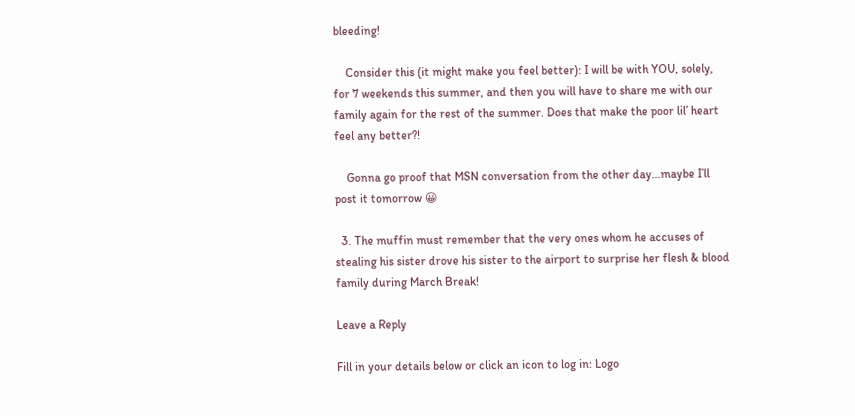bleeding!

    Consider this (it might make you feel better): I will be with YOU, solely, for 7 weekends this summer, and then you will have to share me with our family again for the rest of the summer. Does that make the poor lil’ heart feel any better?!

    Gonna go proof that MSN conversation from the other day…maybe I’ll post it tomorrow 😀

  3. The muffin must remember that the very ones whom he accuses of stealing his sister drove his sister to the airport to surprise her flesh & blood family during March Break!

Leave a Reply

Fill in your details below or click an icon to log in: Logo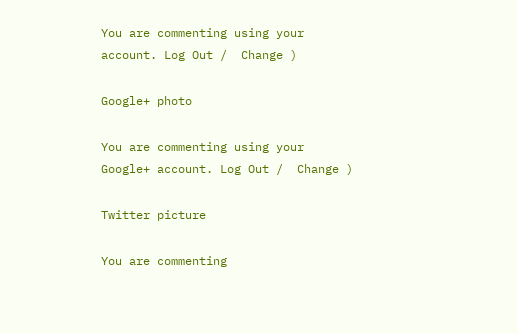You are commenting using your account. Log Out /  Change )

Google+ photo

You are commenting using your Google+ account. Log Out /  Change )

Twitter picture

You are commenting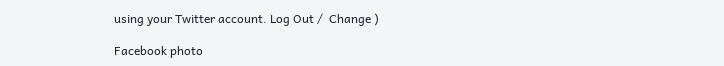using your Twitter account. Log Out /  Change )

Facebook photo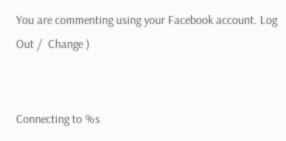You are commenting using your Facebook account. Log Out /  Change )


Connecting to %s